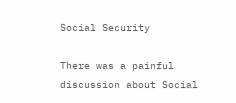Social Security

There was a painful discussion about Social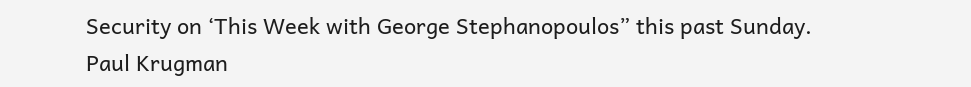Security on ‘This Week with George Stephanopoulos” this past Sunday. Paul Krugman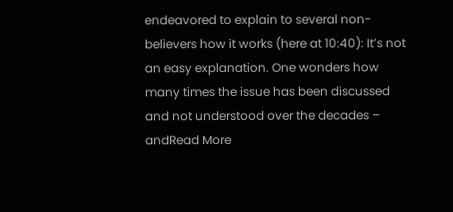endeavored to explain to several non-believers how it works (here at 10:40): It’s not an easy explanation. One wonders how many times the issue has been discussed and not understood over the decades – andRead More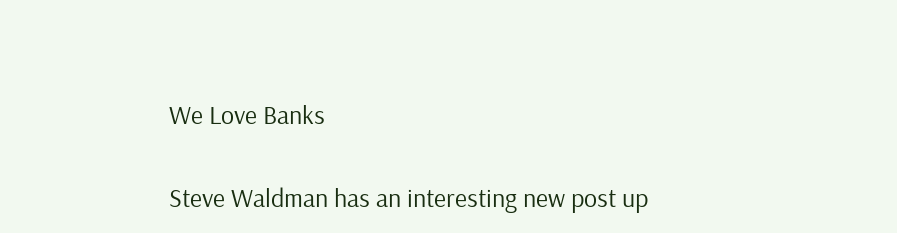We Love Banks

Steve Waldman has an interesting new post up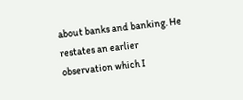about banks and banking. He restates an earlier observation which I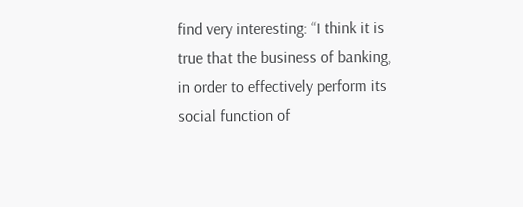find very interesting: “I think it is true that the business of banking, in order to effectively perform its social function of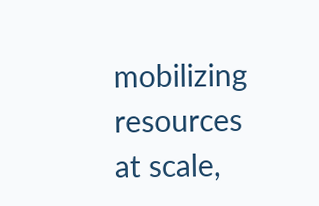mobilizing resources at scale,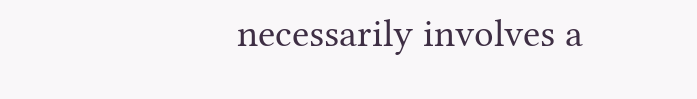necessarily involves a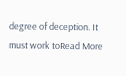degree of deception. It must work toRead More